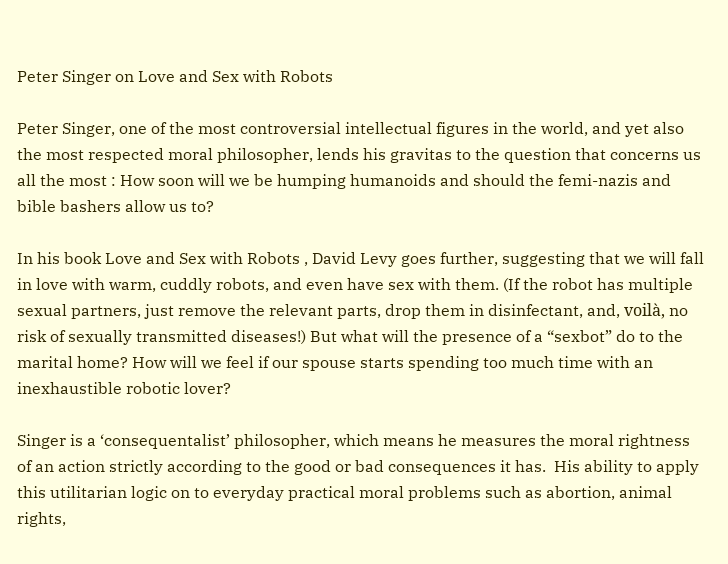Peter Singer on Love and Sex with Robots

Peter Singer, one of the most controversial intellectual figures in the world, and yet also the most respected moral philosopher, lends his gravitas to the question that concerns us all the most : How soon will we be humping humanoids and should the femi-nazis and bible bashers allow us to?

In his book Love and Sex with Robots , David Levy goes further, suggesting that we will fall in love with warm, cuddly robots, and even have sex with them. (If the robot has multiple sexual partners, just remove the relevant parts, drop them in disinfectant, and, voilà, no risk of sexually transmitted diseases!) But what will the presence of a “sexbot” do to the marital home? How will we feel if our spouse starts spending too much time with an inexhaustible robotic lover?

Singer is a ‘consequentalist’ philosopher, which means he measures the moral rightness of an action strictly according to the good or bad consequences it has.  His ability to apply this utilitarian logic on to everyday practical moral problems such as abortion, animal rights,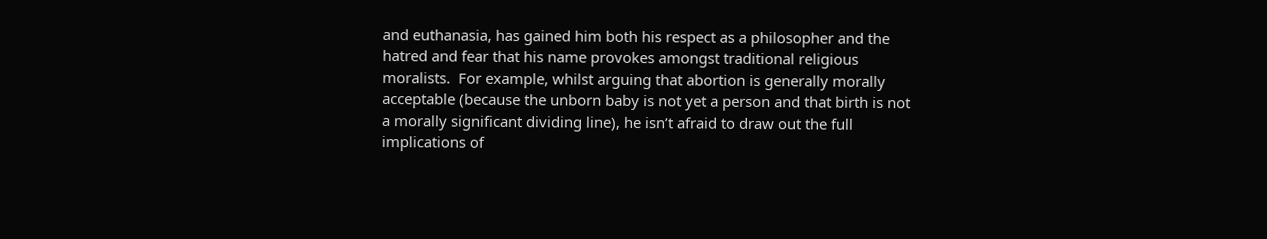and euthanasia, has gained him both his respect as a philosopher and the hatred and fear that his name provokes amongst traditional religious moralists.  For example, whilst arguing that abortion is generally morally acceptable (because the unborn baby is not yet a person and that birth is not a morally significant dividing line), he isn’t afraid to draw out the full implications of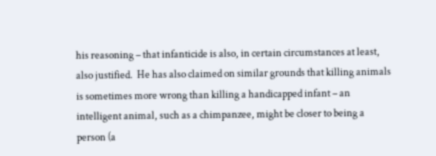his reasoning – that infanticide is also, in certain circumstances at least, also justified.  He has also claimed on similar grounds that killing animals is sometimes more wrong than killing a handicapped infant – an intelligent animal, such as a chimpanzee, might be closer to being a person (a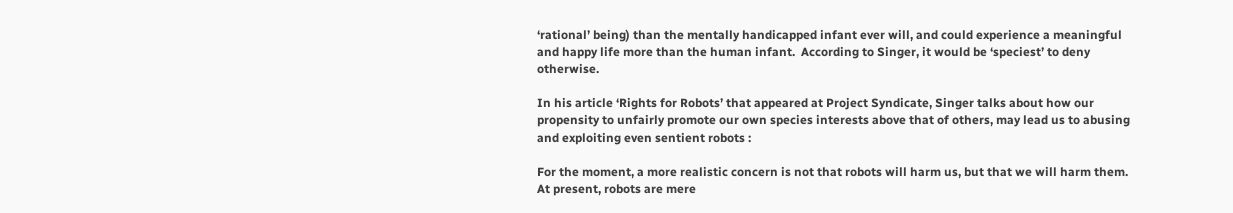‘rational’ being) than the mentally handicapped infant ever will, and could experience a meaningful and happy life more than the human infant.  According to Singer, it would be ‘speciest’ to deny otherwise.

In his article ‘Rights for Robots’ that appeared at Project Syndicate, Singer talks about how our propensity to unfairly promote our own species interests above that of others, may lead us to abusing and exploiting even sentient robots :

For the moment, a more realistic concern is not that robots will harm us, but that we will harm them. At present, robots are mere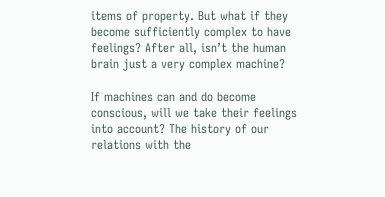items of property. But what if they become sufficiently complex to have feelings? After all, isn’t the human brain just a very complex machine?

If machines can and do become conscious, will we take their feelings into account? The history of our relations with the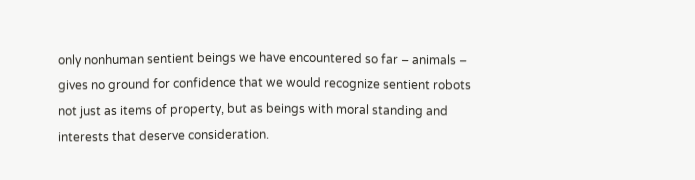only nonhuman sentient beings we have encountered so far – animals – gives no ground for confidence that we would recognize sentient robots not just as items of property, but as beings with moral standing and interests that deserve consideration.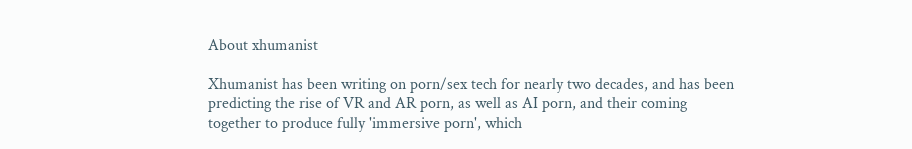About xhumanist

Xhumanist has been writing on porn/sex tech for nearly two decades, and has been predicting the rise of VR and AR porn, as well as AI porn, and their coming together to produce fully 'immersive porn', which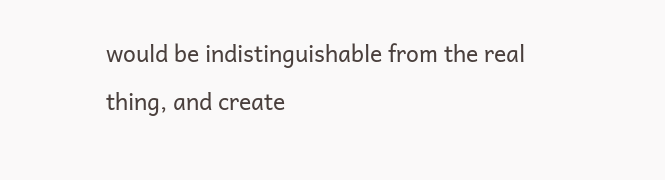would be indistinguishable from the real thing, and create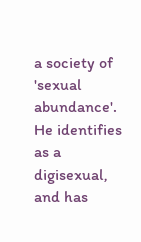a society of 'sexual abundance'. He identifies as a digisexual, and has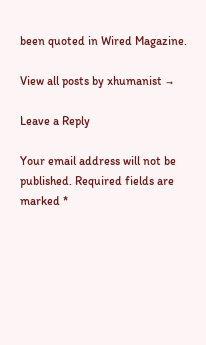been quoted in Wired Magazine.

View all posts by xhumanist →

Leave a Reply

Your email address will not be published. Required fields are marked *